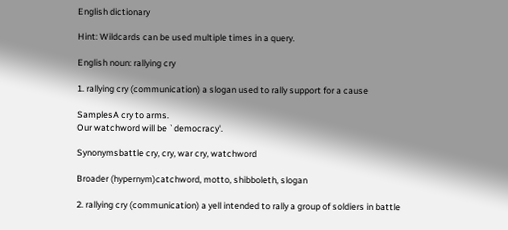English dictionary

Hint: Wildcards can be used multiple times in a query.

English noun: rallying cry

1. rallying cry (communication) a slogan used to rally support for a cause

SamplesA cry to arms.
Our watchword will be `democracy'.

Synonymsbattle cry, cry, war cry, watchword

Broader (hypernym)catchword, motto, shibboleth, slogan

2. rallying cry (communication) a yell intended to rally a group of soldiers in battle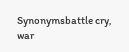Synonymsbattle cry, war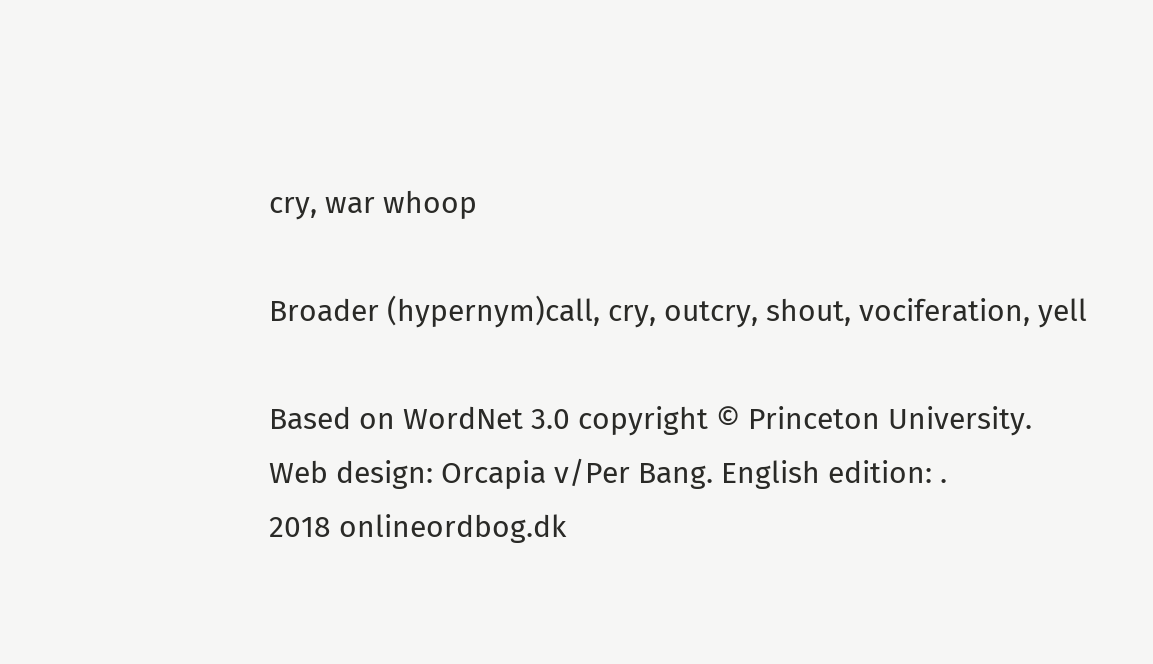cry, war whoop

Broader (hypernym)call, cry, outcry, shout, vociferation, yell

Based on WordNet 3.0 copyright © Princeton University.
Web design: Orcapia v/Per Bang. English edition: .
2018 onlineordbog.dk